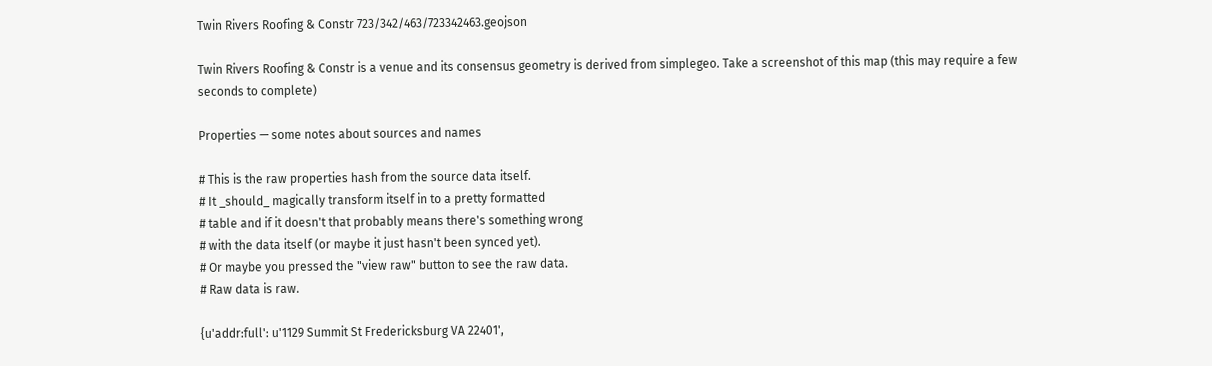Twin Rivers Roofing & Constr 723/342/463/723342463.geojson

Twin Rivers Roofing & Constr is a venue and its consensus geometry is derived from simplegeo. Take a screenshot of this map (this may require a few seconds to complete)

Properties — some notes about sources and names

# This is the raw properties hash from the source data itself.
# It _should_ magically transform itself in to a pretty formatted
# table and if it doesn't that probably means there's something wrong
# with the data itself (or maybe it just hasn't been synced yet).
# Or maybe you pressed the "view raw" button to see the raw data.
# Raw data is raw.

{u'addr:full': u'1129 Summit St Fredericksburg VA 22401',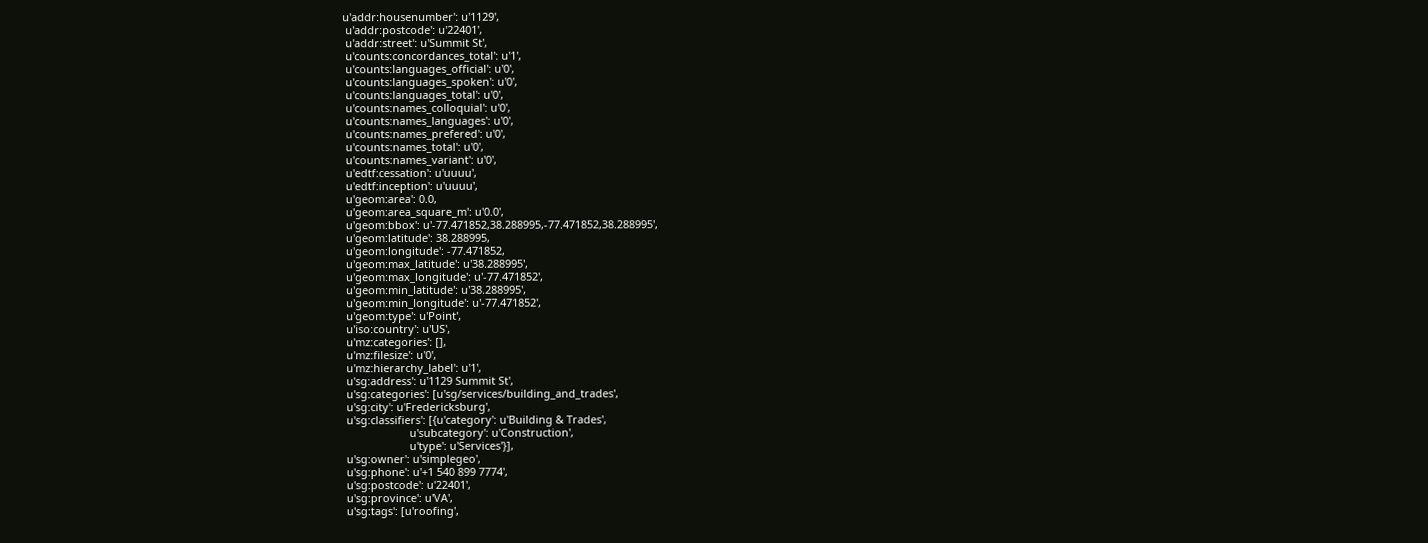u'addr:housenumber': u'1129',
 u'addr:postcode': u'22401',
 u'addr:street': u'Summit St',
 u'counts:concordances_total': u'1',
 u'counts:languages_official': u'0',
 u'counts:languages_spoken': u'0',
 u'counts:languages_total': u'0',
 u'counts:names_colloquial': u'0',
 u'counts:names_languages': u'0',
 u'counts:names_prefered': u'0',
 u'counts:names_total': u'0',
 u'counts:names_variant': u'0',
 u'edtf:cessation': u'uuuu',
 u'edtf:inception': u'uuuu',
 u'geom:area': 0.0,
 u'geom:area_square_m': u'0.0',
 u'geom:bbox': u'-77.471852,38.288995,-77.471852,38.288995',
 u'geom:latitude': 38.288995,
 u'geom:longitude': -77.471852,
 u'geom:max_latitude': u'38.288995',
 u'geom:max_longitude': u'-77.471852',
 u'geom:min_latitude': u'38.288995',
 u'geom:min_longitude': u'-77.471852',
 u'geom:type': u'Point',
 u'iso:country': u'US',
 u'mz:categories': [],
 u'mz:filesize': u'0',
 u'mz:hierarchy_label': u'1',
 u'sg:address': u'1129 Summit St',
 u'sg:categories': [u'sg/services/building_and_trades',
 u'sg:city': u'Fredericksburg',
 u'sg:classifiers': [{u'category': u'Building & Trades',
                      u'subcategory': u'Construction',
                      u'type': u'Services'}],
 u'sg:owner': u'simplegeo',
 u'sg:phone': u'+1 540 899 7774',
 u'sg:postcode': u'22401',
 u'sg:province': u'VA',
 u'sg:tags': [u'roofing',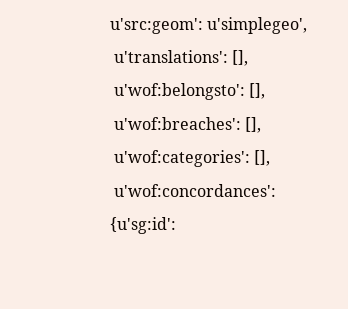u'src:geom': u'simplegeo',
 u'translations': [],
 u'wof:belongsto': [],
 u'wof:breaches': [],
 u'wof:categories': [],
 u'wof:concordances': {u'sg:id':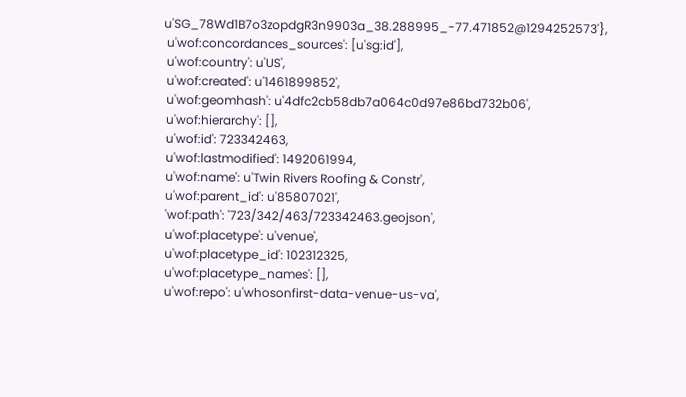u'SG_78Wd1B7o3zopdgR3n9903a_38.288995_-77.471852@1294252573'},
 u'wof:concordances_sources': [u'sg:id'],
 u'wof:country': u'US',
 u'wof:created': u'1461899852',
 u'wof:geomhash': u'4dfc2cb58db7a064c0d97e86bd732b06',
 u'wof:hierarchy': [],
 u'wof:id': 723342463,
 u'wof:lastmodified': 1492061994,
 u'wof:name': u'Twin Rivers Roofing & Constr',
 u'wof:parent_id': u'85807021',
 'wof:path': '723/342/463/723342463.geojson',
 u'wof:placetype': u'venue',
 u'wof:placetype_id': 102312325,
 u'wof:placetype_names': [],
 u'wof:repo': u'whosonfirst-data-venue-us-va',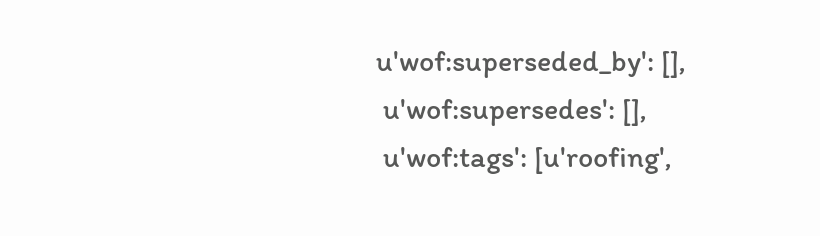u'wof:superseded_by': [],
 u'wof:supersedes': [],
 u'wof:tags': [u'roofing',